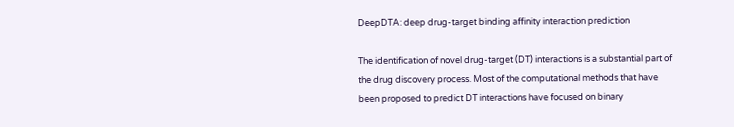DeepDTA: deep drug-target binding affinity interaction prediction

The identification of novel drug-target (DT) interactions is a substantial part of the drug discovery process. Most of the computational methods that have been proposed to predict DT interactions have focused on binary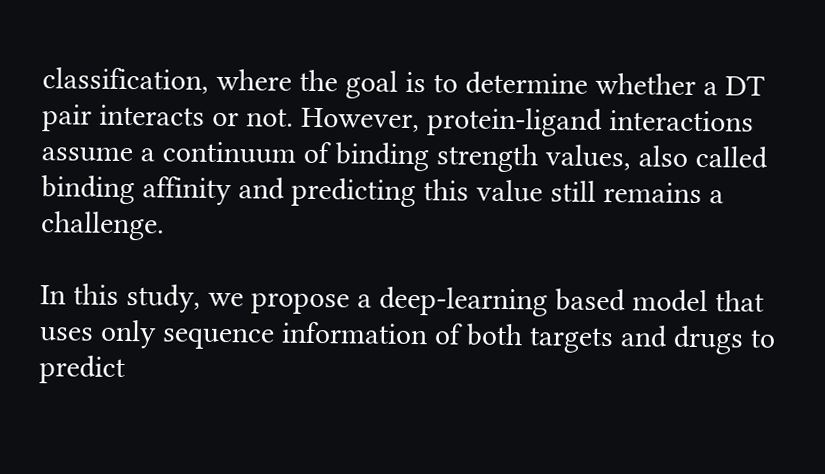classification, where the goal is to determine whether a DT pair interacts or not. However, protein-ligand interactions assume a continuum of binding strength values, also called binding affinity and predicting this value still remains a challenge.

In this study, we propose a deep-learning based model that uses only sequence information of both targets and drugs to predict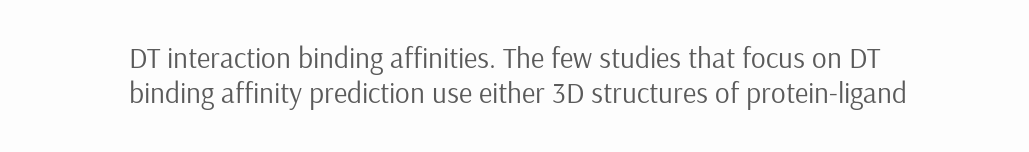DT interaction binding affinities. The few studies that focus on DT binding affinity prediction use either 3D structures of protein-ligand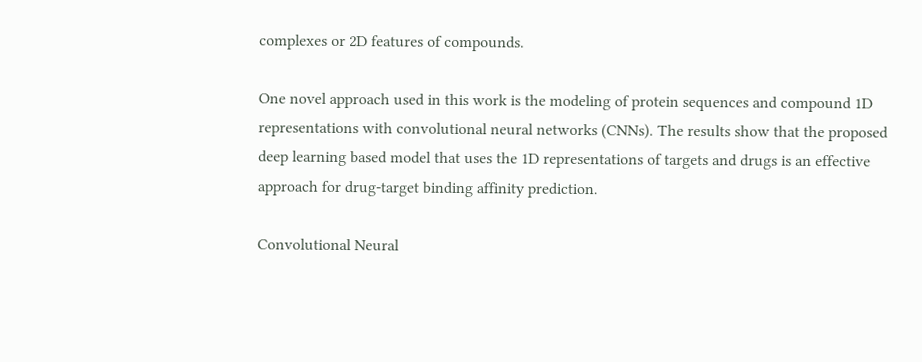complexes or 2D features of compounds.

One novel approach used in this work is the modeling of protein sequences and compound 1D representations with convolutional neural networks (CNNs). The results show that the proposed deep learning based model that uses the 1D representations of targets and drugs is an effective approach for drug-target binding affinity prediction.

Convolutional Neural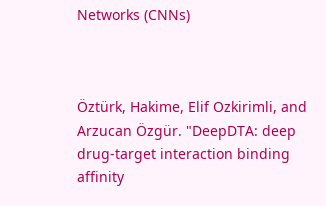Networks (CNNs)



Öztürk, Hakime, Elif Ozkirimli, and Arzucan Özgür. "DeepDTA: deep drug-target interaction binding affinity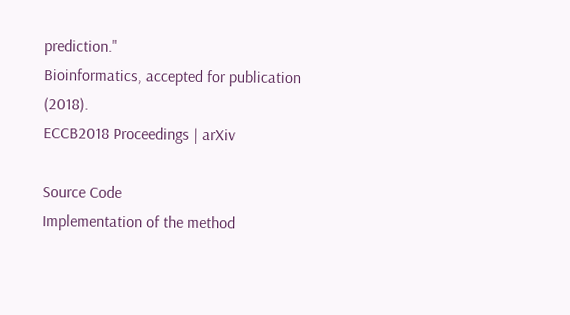prediction."
Bioinformatics, accepted for publication (2018).
ECCB2018 Proceedings | arXiv

Source Code
Implementation of the method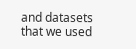and datasets that we used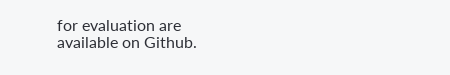for evaluation are available on Github.